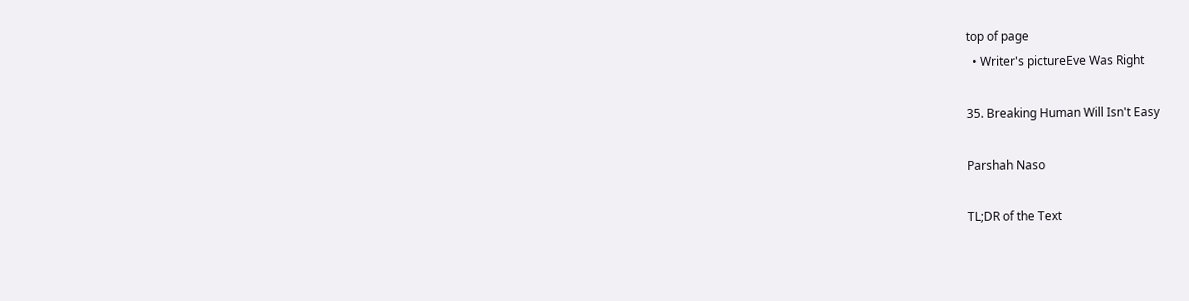top of page
  • Writer's pictureEve Was Right

35. Breaking Human Will Isn't Easy

Parshah Naso

TL;DR of the Text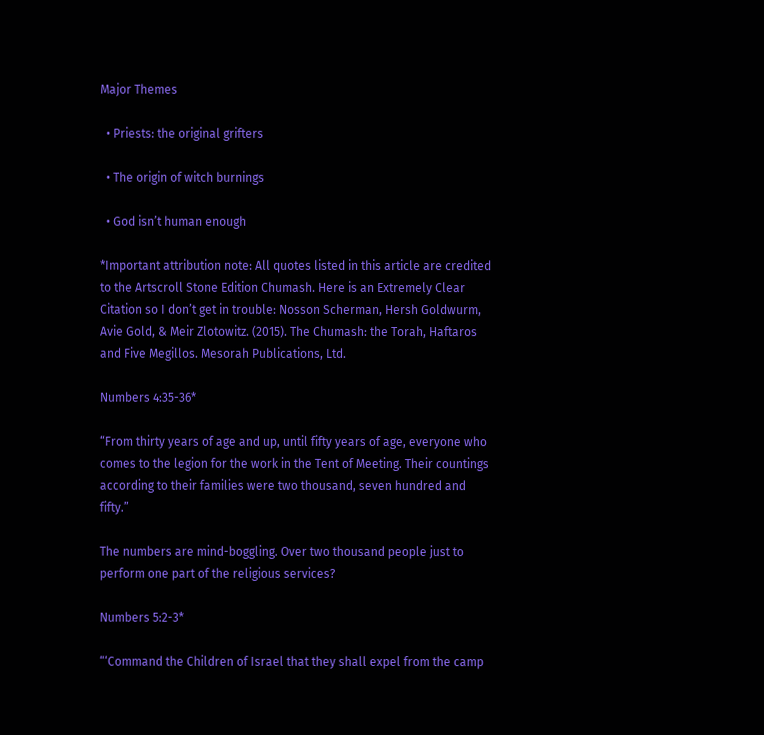Major Themes

  • Priests: the original grifters

  • The origin of witch burnings

  • God isn’t human enough

*Important attribution note: All quotes listed in this article are credited to the Artscroll Stone Edition Chumash. Here is an Extremely Clear Citation so I don’t get in trouble: Nosson Scherman, Hersh Goldwurm, Avie Gold, & Meir Zlotowitz. (2015). The Chumash: the Torah, Haftaros and Five Megillos. Mesorah Publications, Ltd.

Numbers 4:35-36*

“From thirty years of age and up, until fifty years of age, everyone who comes to the legion for the work in the Tent of Meeting. Their countings according to their families were two thousand, seven hundred and fifty.”

The numbers are mind-boggling. Over two thousand people just to perform one part of the religious services?

Numbers 5:2-3*

“‘Command the Children of Israel that they shall expel from the camp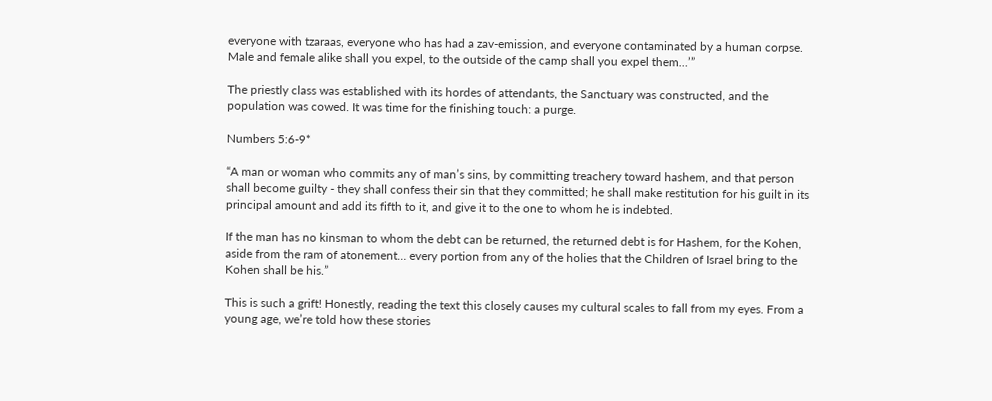everyone with tzaraas, everyone who has had a zav-emission, and everyone contaminated by a human corpse. Male and female alike shall you expel, to the outside of the camp shall you expel them…’”

The priestly class was established with its hordes of attendants, the Sanctuary was constructed, and the population was cowed. It was time for the finishing touch: a purge.

Numbers 5:6-9*

“A man or woman who commits any of man’s sins, by committing treachery toward hashem, and that person shall become guilty - they shall confess their sin that they committed; he shall make restitution for his guilt in its principal amount and add its fifth to it, and give it to the one to whom he is indebted.

If the man has no kinsman to whom the debt can be returned, the returned debt is for Hashem, for the Kohen, aside from the ram of atonement… every portion from any of the holies that the Children of Israel bring to the Kohen shall be his.”

This is such a grift! Honestly, reading the text this closely causes my cultural scales to fall from my eyes. From a young age, we’re told how these stories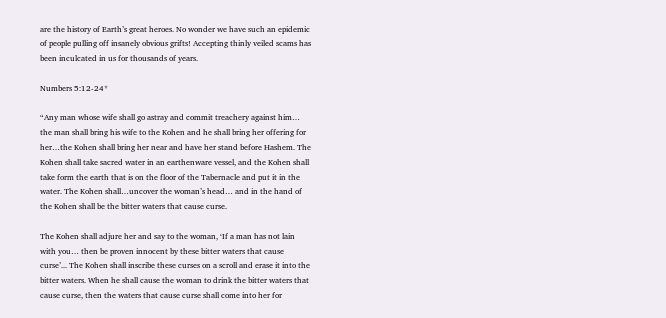are the history of Earth’s great heroes. No wonder we have such an epidemic of people pulling off insanely obvious grifts! Accepting thinly veiled scams has been inculcated in us for thousands of years.

Numbers 5:12-24*

“Any man whose wife shall go astray and commit treachery against him… the man shall bring his wife to the Kohen and he shall bring her offering for her…the Kohen shall bring her near and have her stand before Hashem. The Kohen shall take sacred water in an earthenware vessel, and the Kohen shall take form the earth that is on the floor of the Tabernacle and put it in the water. The Kohen shall…uncover the woman’s head… and in the hand of the Kohen shall be the bitter waters that cause curse.

The Kohen shall adjure her and say to the woman, ‘If a man has not lain with you… then be proven innocent by these bitter waters that cause curse’... The Kohen shall inscribe these curses on a scroll and erase it into the bitter waters. When he shall cause the woman to drink the bitter waters that cause curse, then the waters that cause curse shall come into her for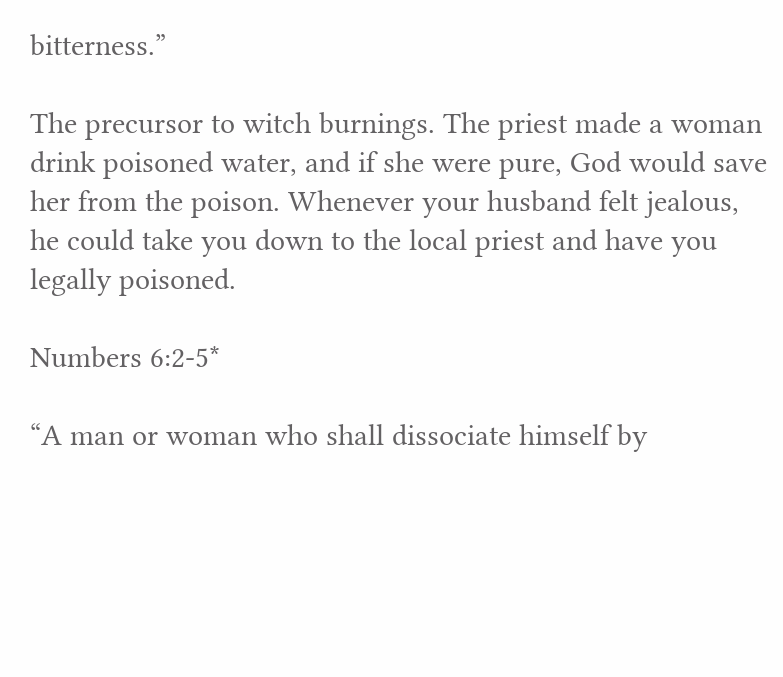bitterness.”

The precursor to witch burnings. The priest made a woman drink poisoned water, and if she were pure, God would save her from the poison. Whenever your husband felt jealous, he could take you down to the local priest and have you legally poisoned.

Numbers 6:2-5*

“A man or woman who shall dissociate himself by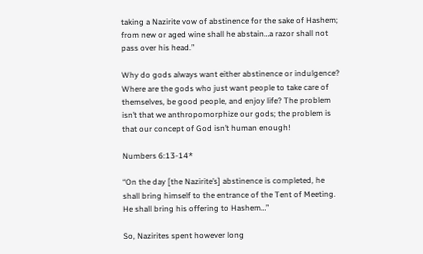taking a Nazirite vow of abstinence for the sake of Hashem; from new or aged wine shall he abstain…a razor shall not pass over his head.”

Why do gods always want either abstinence or indulgence? Where are the gods who just want people to take care of themselves, be good people, and enjoy life? The problem isn’t that we anthropomorphize our gods; the problem is that our concept of God isn’t human enough!

Numbers 6:13-14*

“On the day [the Nazirite’s] abstinence is completed, he shall bring himself to the entrance of the Tent of Meeting. He shall bring his offering to Hashem…”

So, Nazirites spent however long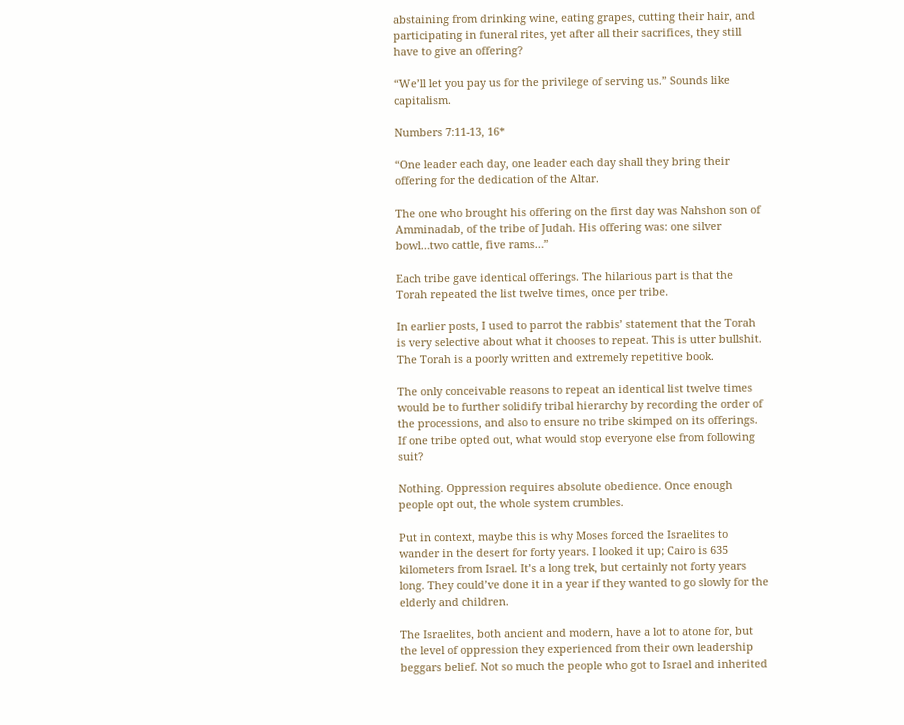abstaining from drinking wine, eating grapes, cutting their hair, and participating in funeral rites, yet after all their sacrifices, they still have to give an offering?

“We’ll let you pay us for the privilege of serving us.” Sounds like capitalism.

Numbers 7:11-13, 16*

“One leader each day, one leader each day shall they bring their offering for the dedication of the Altar.

The one who brought his offering on the first day was Nahshon son of Amminadab, of the tribe of Judah. His offering was: one silver bowl…two cattle, five rams…”

Each tribe gave identical offerings. The hilarious part is that the Torah repeated the list twelve times, once per tribe.

In earlier posts, I used to parrot the rabbis’ statement that the Torah is very selective about what it chooses to repeat. This is utter bullshit. The Torah is a poorly written and extremely repetitive book.

The only conceivable reasons to repeat an identical list twelve times would be to further solidify tribal hierarchy by recording the order of the processions, and also to ensure no tribe skimped on its offerings. If one tribe opted out, what would stop everyone else from following suit?

Nothing. Oppression requires absolute obedience. Once enough people opt out, the whole system crumbles.

Put in context, maybe this is why Moses forced the Israelites to wander in the desert for forty years. I looked it up; Cairo is 635 kilometers from Israel. It’s a long trek, but certainly not forty years long. They could’ve done it in a year if they wanted to go slowly for the elderly and children.

The Israelites, both ancient and modern, have a lot to atone for, but the level of oppression they experienced from their own leadership beggars belief. Not so much the people who got to Israel and inherited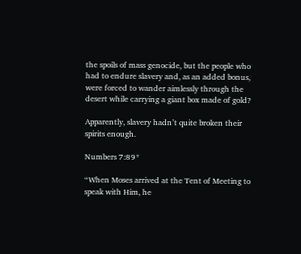the spoils of mass genocide, but the people who had to endure slavery and, as an added bonus, were forced to wander aimlessly through the desert while carrying a giant box made of gold?

Apparently, slavery hadn’t quite broken their spirits enough.

Numbers 7:89*

“When Moses arrived at the Tent of Meeting to speak with Him, he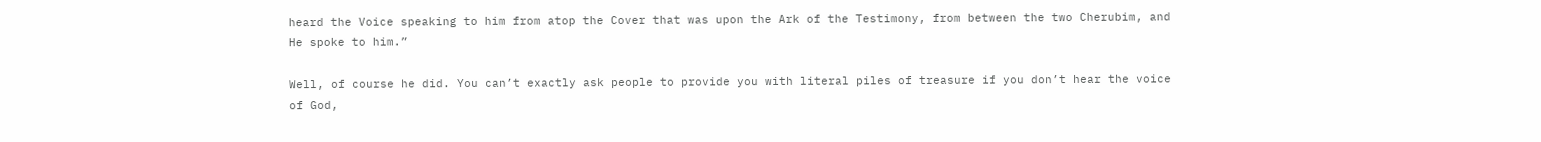heard the Voice speaking to him from atop the Cover that was upon the Ark of the Testimony, from between the two Cherubim, and He spoke to him.”

Well, of course he did. You can’t exactly ask people to provide you with literal piles of treasure if you don’t hear the voice of God,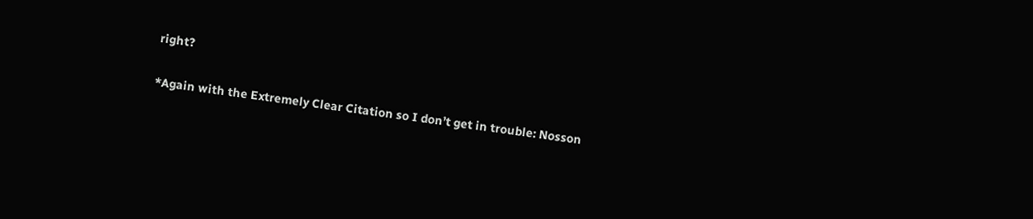right?

*Again with the Extremely Clear Citation so I don’t get in trouble: Nosson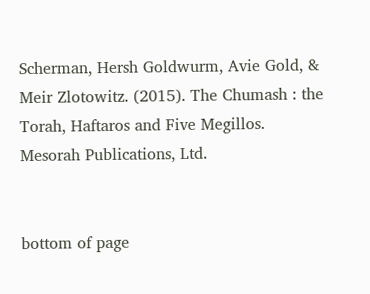Scherman, Hersh Goldwurm, Avie Gold, & Meir Zlotowitz. (2015). The Chumash : the Torah, Haftaros and Five Megillos. Mesorah Publications, Ltd.


bottom of page